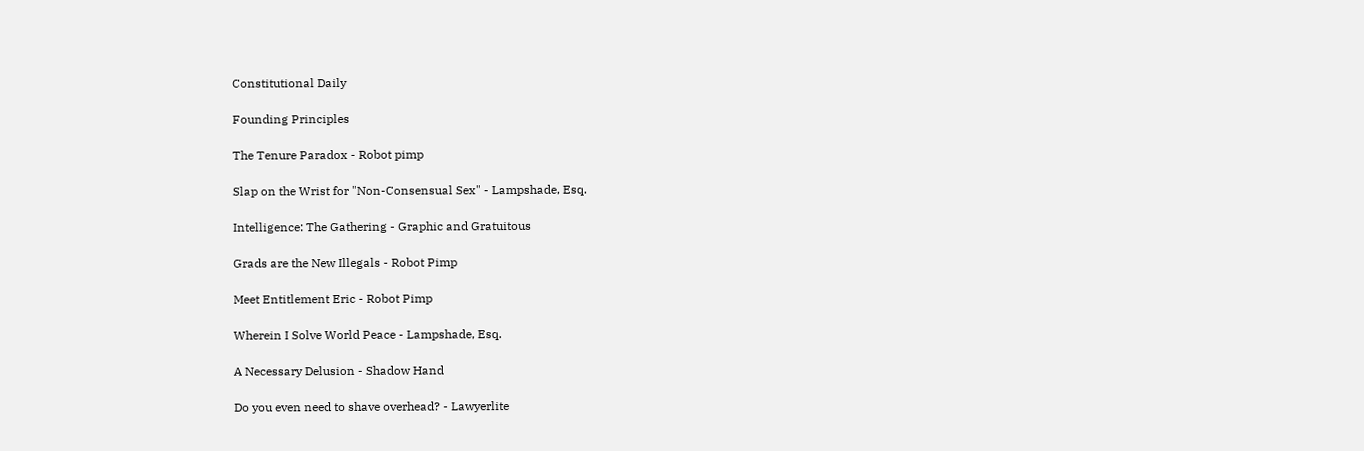Constitutional Daily

Founding Principles

The Tenure Paradox - Robot pimp

Slap on the Wrist for "Non-Consensual Sex" - Lampshade, Esq.

Intelligence: The Gathering - Graphic and Gratuitous

Grads are the New Illegals - Robot Pimp

Meet Entitlement Eric - Robot Pimp

Wherein I Solve World Peace - Lampshade, Esq.

A Necessary Delusion - Shadow Hand

Do you even need to shave overhead? - Lawyerlite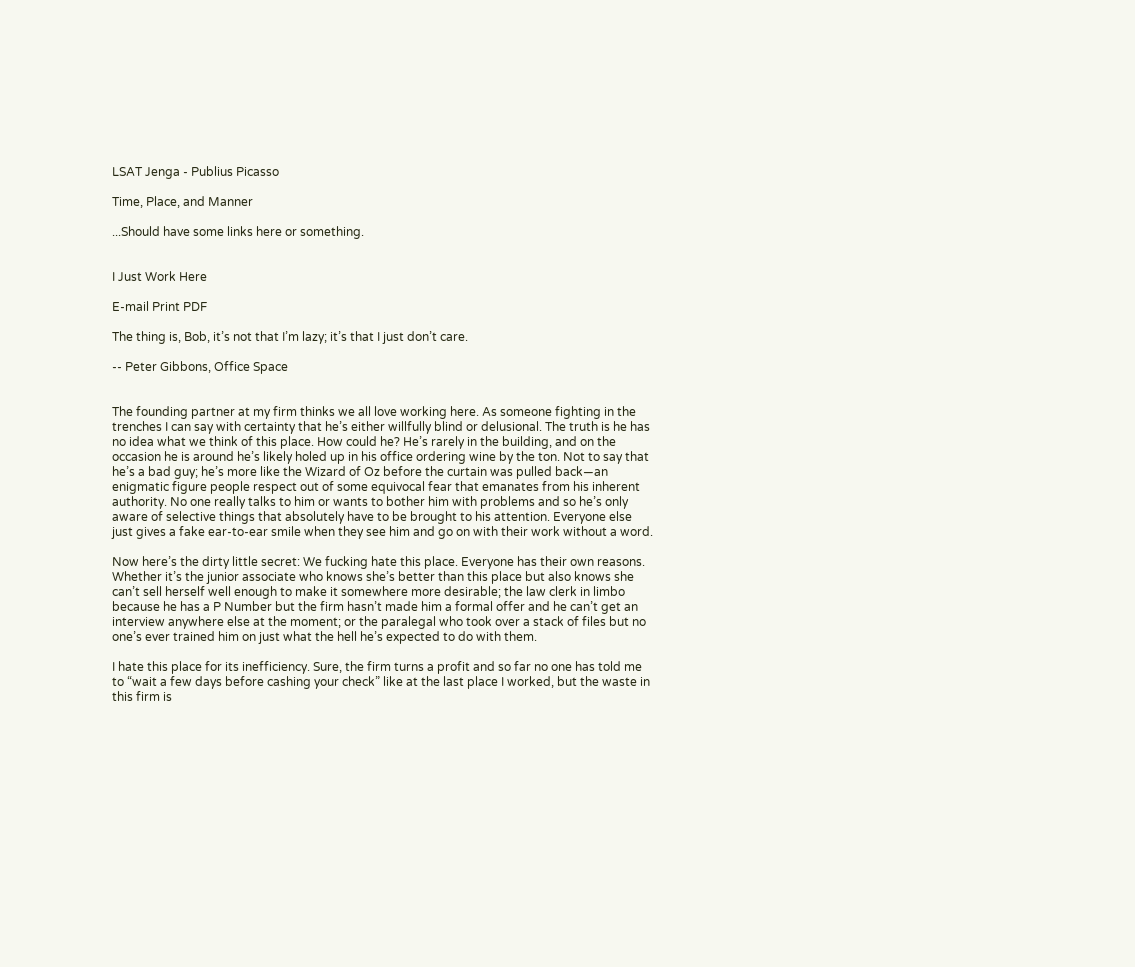LSAT Jenga - Publius Picasso

Time, Place, and Manner

...Should have some links here or something.


I Just Work Here

E-mail Print PDF

The thing is, Bob, it’s not that I’m lazy; it’s that I just don’t care.

-- Peter Gibbons, Office Space


The founding partner at my firm thinks we all love working here. As someone fighting in the trenches I can say with certainty that he’s either willfully blind or delusional. The truth is he has no idea what we think of this place. How could he? He’s rarely in the building, and on the occasion he is around he’s likely holed up in his office ordering wine by the ton. Not to say that he’s a bad guy; he’s more like the Wizard of Oz before the curtain was pulled back—an enigmatic figure people respect out of some equivocal fear that emanates from his inherent authority. No one really talks to him or wants to bother him with problems and so he’s only aware of selective things that absolutely have to be brought to his attention. Everyone else just gives a fake ear-to-ear smile when they see him and go on with their work without a word.

Now here’s the dirty little secret: We fucking hate this place. Everyone has their own reasons. Whether it’s the junior associate who knows she’s better than this place but also knows she can’t sell herself well enough to make it somewhere more desirable; the law clerk in limbo because he has a P Number but the firm hasn’t made him a formal offer and he can’t get an interview anywhere else at the moment; or the paralegal who took over a stack of files but no one’s ever trained him on just what the hell he’s expected to do with them.

I hate this place for its inefficiency. Sure, the firm turns a profit and so far no one has told me to “wait a few days before cashing your check” like at the last place I worked, but the waste in this firm is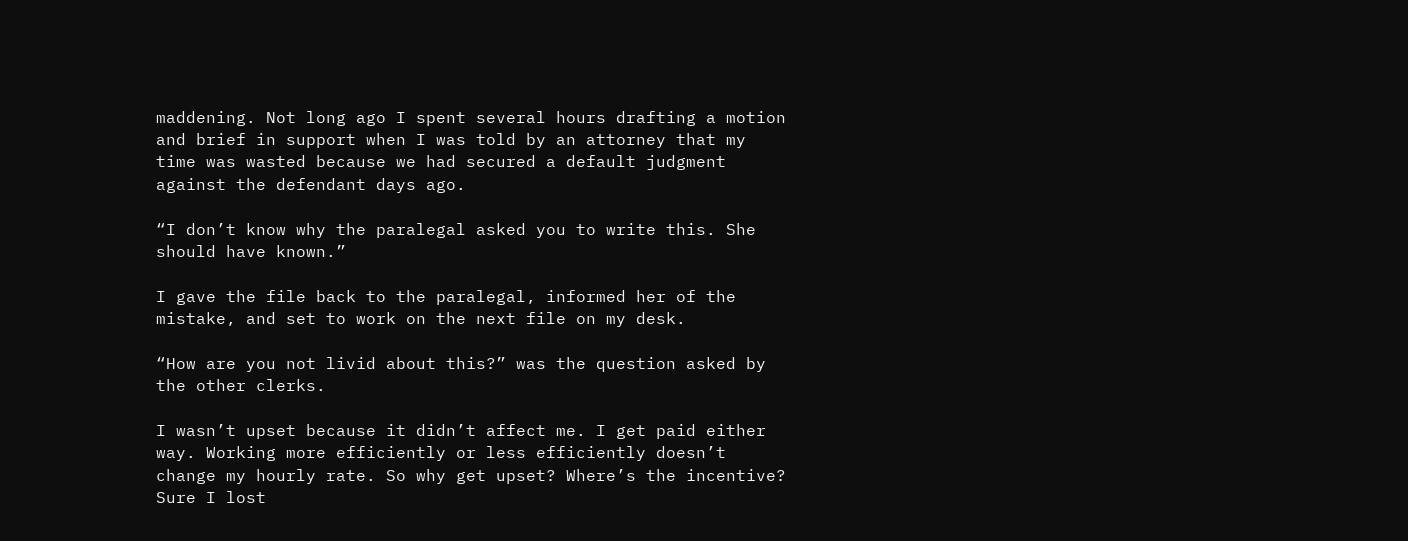maddening. Not long ago I spent several hours drafting a motion and brief in support when I was told by an attorney that my time was wasted because we had secured a default judgment against the defendant days ago.

“I don’t know why the paralegal asked you to write this. She should have known.”

I gave the file back to the paralegal, informed her of the mistake, and set to work on the next file on my desk.

“How are you not livid about this?” was the question asked by the other clerks.

I wasn’t upset because it didn’t affect me. I get paid either way. Working more efficiently or less efficiently doesn’t change my hourly rate. So why get upset? Where’s the incentive? Sure I lost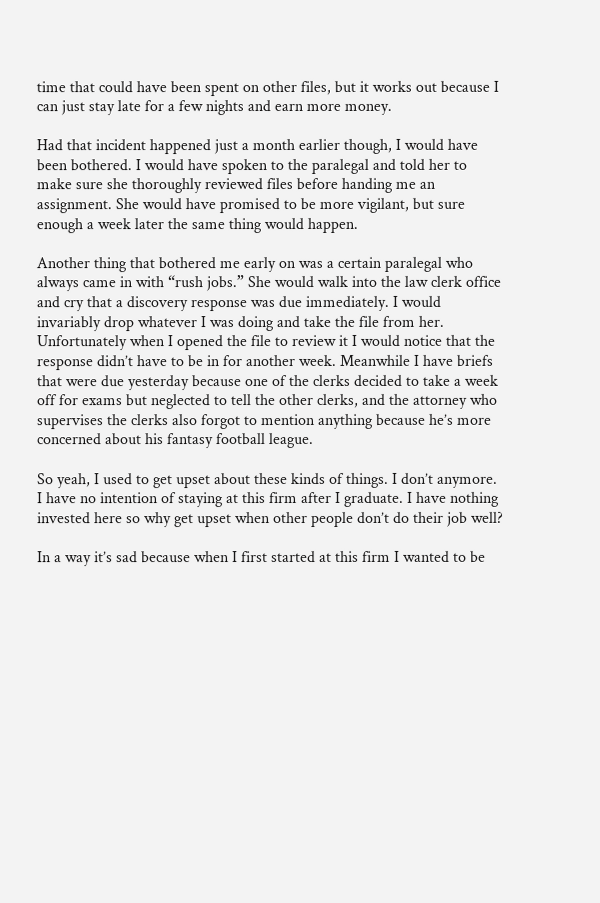time that could have been spent on other files, but it works out because I can just stay late for a few nights and earn more money.

Had that incident happened just a month earlier though, I would have been bothered. I would have spoken to the paralegal and told her to make sure she thoroughly reviewed files before handing me an assignment. She would have promised to be more vigilant, but sure enough a week later the same thing would happen.

Another thing that bothered me early on was a certain paralegal who always came in with “rush jobs.” She would walk into the law clerk office and cry that a discovery response was due immediately. I would invariably drop whatever I was doing and take the file from her. Unfortunately when I opened the file to review it I would notice that the response didn’t have to be in for another week. Meanwhile I have briefs that were due yesterday because one of the clerks decided to take a week off for exams but neglected to tell the other clerks, and the attorney who supervises the clerks also forgot to mention anything because he’s more concerned about his fantasy football league.

So yeah, I used to get upset about these kinds of things. I don’t anymore. I have no intention of staying at this firm after I graduate. I have nothing invested here so why get upset when other people don’t do their job well?

In a way it’s sad because when I first started at this firm I wanted to be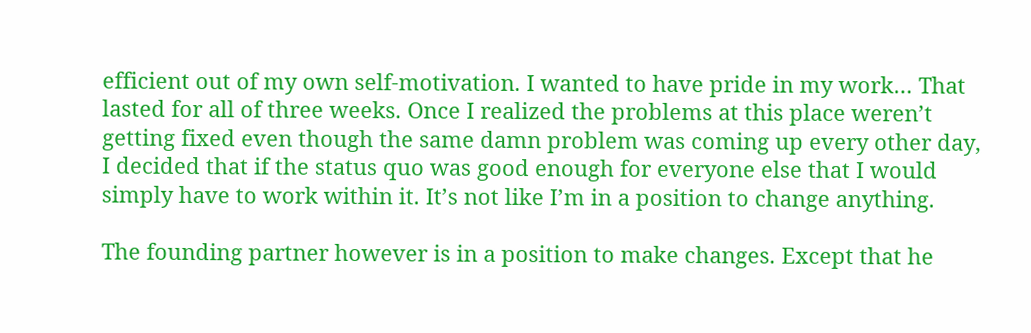efficient out of my own self-motivation. I wanted to have pride in my work… That lasted for all of three weeks. Once I realized the problems at this place weren’t getting fixed even though the same damn problem was coming up every other day, I decided that if the status quo was good enough for everyone else that I would simply have to work within it. It’s not like I’m in a position to change anything.

The founding partner however is in a position to make changes. Except that he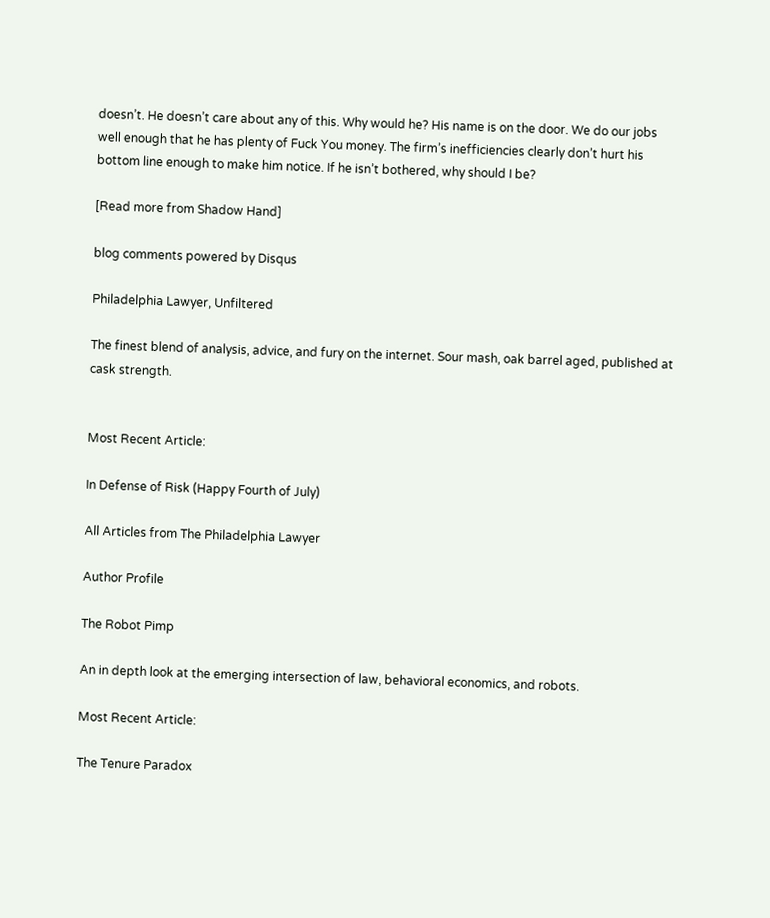doesn’t. He doesn’t care about any of this. Why would he? His name is on the door. We do our jobs well enough that he has plenty of Fuck You money. The firm’s inefficiencies clearly don’t hurt his bottom line enough to make him notice. If he isn’t bothered, why should I be?

[Read more from Shadow Hand]

blog comments powered by Disqus

Philadelphia Lawyer, Unfiltered

The finest blend of analysis, advice, and fury on the internet. Sour mash, oak barrel aged, published at cask strength.


Most Recent Article:

In Defense of Risk (Happy Fourth of July)

All Articles from The Philadelphia Lawyer

Author Profile

The Robot Pimp

An in depth look at the emerging intersection of law, behavioral economics, and robots.

Most Recent Article:

The Tenure Paradox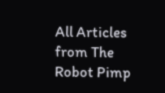All Articles from The Robot Pimp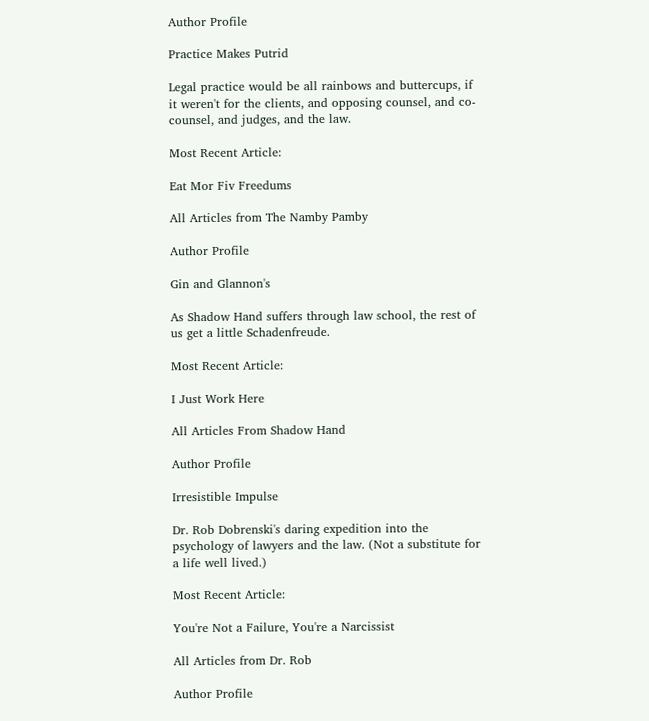Author Profile

Practice Makes Putrid

Legal practice would be all rainbows and buttercups, if it weren't for the clients, and opposing counsel, and co-counsel, and judges, and the law.

Most Recent Article:

Eat Mor Fiv Freedums

All Articles from The Namby Pamby

Author Profile

Gin and Glannon's

As Shadow Hand suffers through law school, the rest of us get a little Schadenfreude.

Most Recent Article:

I Just Work Here

All Articles From Shadow Hand

Author Profile

Irresistible Impulse

Dr. Rob Dobrenski's daring expedition into the psychology of lawyers and the law. (Not a substitute for a life well lived.)

Most Recent Article:

You're Not a Failure, You're a Narcissist

All Articles from Dr. Rob

Author Profile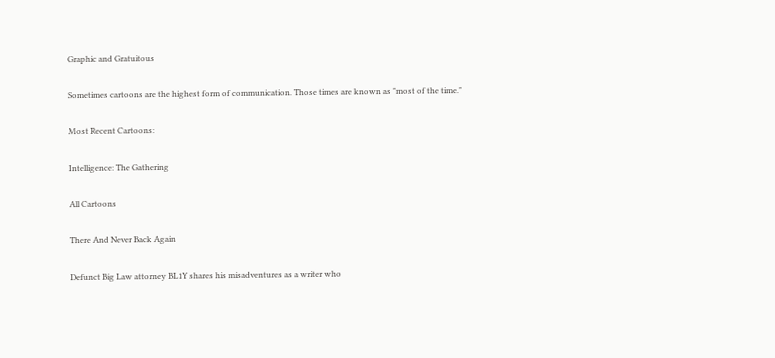Graphic and Gratuitous

Sometimes cartoons are the highest form of communication. Those times are known as "most of the time."

Most Recent Cartoons:

Intelligence: The Gathering

All Cartoons

There And Never Back Again

Defunct Big Law attorney BL1Y shares his misadventures as a writer who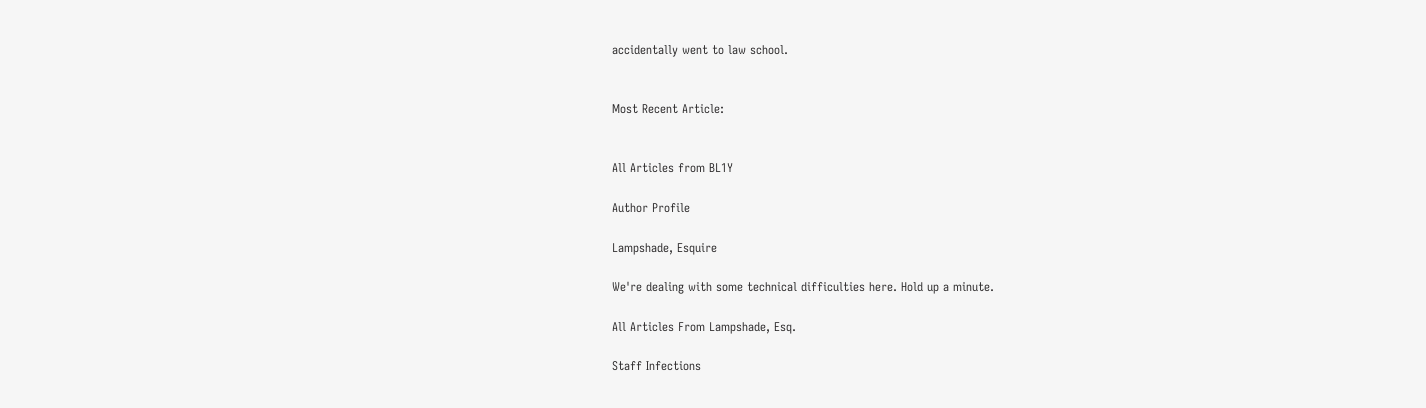accidentally went to law school.


Most Recent Article:


All Articles from BL1Y

Author Profile

Lampshade, Esquire

We're dealing with some technical difficulties here. Hold up a minute.

All Articles From Lampshade, Esq.

Staff Infections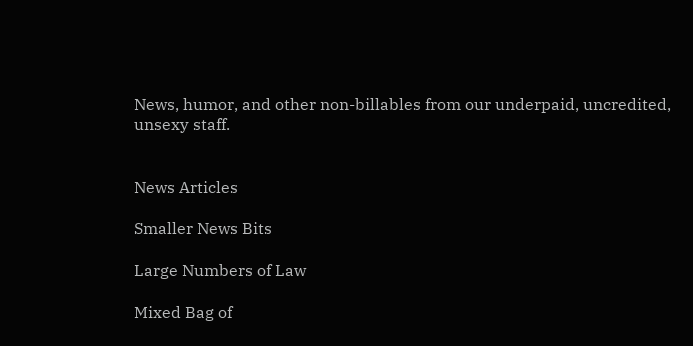News, humor, and other non-billables from our underpaid, uncredited, unsexy staff.


News Articles

Smaller News Bits

Large Numbers of Law

Mixed Bag of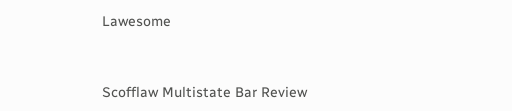Lawesome


Scofflaw Multistate Bar Review